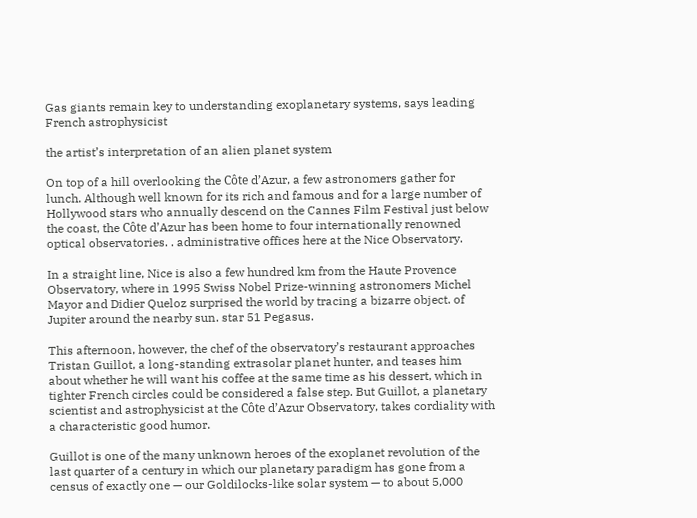Gas giants remain key to understanding exoplanetary systems, says leading French astrophysicist

the artist’s interpretation of an alien planet system

On top of a hill overlooking the Côte d’Azur, a few astronomers gather for lunch. Although well known for its rich and famous and for a large number of Hollywood stars who annually descend on the Cannes Film Festival just below the coast, the Côte d’Azur has been home to four internationally renowned optical observatories. . administrative offices here at the Nice Observatory.

In a straight line, Nice is also a few hundred km from the Haute Provence Observatory, where in 1995 Swiss Nobel Prize-winning astronomers Michel Mayor and Didier Queloz surprised the world by tracing a bizarre object. of Jupiter around the nearby sun. star 51 Pegasus.

This afternoon, however, the chef of the observatory’s restaurant approaches Tristan Guillot, a long-standing extrasolar planet hunter, and teases him about whether he will want his coffee at the same time as his dessert, which in tighter French circles could be considered a false step. But Guillot, a planetary scientist and astrophysicist at the Côte d’Azur Observatory, takes cordiality with a characteristic good humor.

Guillot is one of the many unknown heroes of the exoplanet revolution of the last quarter of a century in which our planetary paradigm has gone from a census of exactly one — our Goldilocks-like solar system — to about 5,000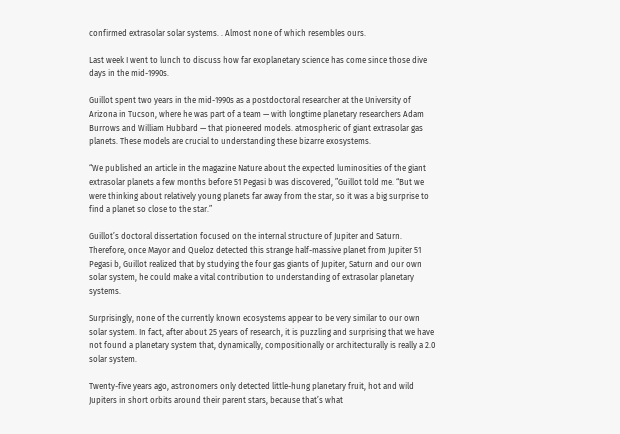confirmed extrasolar solar systems. . Almost none of which resembles ours.

Last week I went to lunch to discuss how far exoplanetary science has come since those dive days in the mid-1990s.

Guillot spent two years in the mid-1990s as a postdoctoral researcher at the University of Arizona in Tucson, where he was part of a team — with longtime planetary researchers Adam Burrows and William Hubbard — that pioneered models. atmospheric of giant extrasolar gas planets. These models are crucial to understanding these bizarre exosystems.

“We published an article in the magazine Nature about the expected luminosities of the giant extrasolar planets a few months before 51 Pegasi b was discovered, ”Guillot told me. “But we were thinking about relatively young planets far away from the star, so it was a big surprise to find a planet so close to the star.”

Guillot’s doctoral dissertation focused on the internal structure of Jupiter and Saturn. Therefore, once Mayor and Queloz detected this strange half-massive planet from Jupiter 51 Pegasi b, Guillot realized that by studying the four gas giants of Jupiter, Saturn and our own solar system, he could make a vital contribution to understanding of extrasolar planetary systems.

Surprisingly, none of the currently known ecosystems appear to be very similar to our own solar system. In fact, after about 25 years of research, it is puzzling and surprising that we have not found a planetary system that, dynamically, compositionally or architecturally is really a 2.0 solar system.

Twenty-five years ago, astronomers only detected little-hung planetary fruit, hot and wild Jupiters in short orbits around their parent stars, because that’s what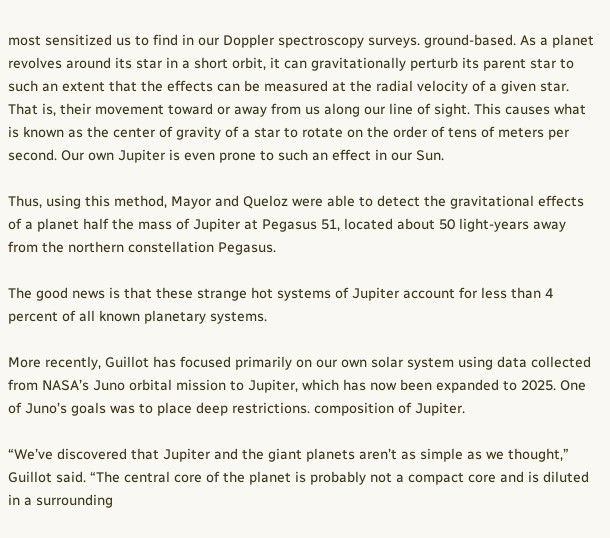most sensitized us to find in our Doppler spectroscopy surveys. ground-based. As a planet revolves around its star in a short orbit, it can gravitationally perturb its parent star to such an extent that the effects can be measured at the radial velocity of a given star. That is, their movement toward or away from us along our line of sight. This causes what is known as the center of gravity of a star to rotate on the order of tens of meters per second. Our own Jupiter is even prone to such an effect in our Sun.

Thus, using this method, Mayor and Queloz were able to detect the gravitational effects of a planet half the mass of Jupiter at Pegasus 51, located about 50 light-years away from the northern constellation Pegasus.

The good news is that these strange hot systems of Jupiter account for less than 4 percent of all known planetary systems.

More recently, Guillot has focused primarily on our own solar system using data collected from NASA’s Juno orbital mission to Jupiter, which has now been expanded to 2025. One of Juno’s goals was to place deep restrictions. composition of Jupiter.

“We’ve discovered that Jupiter and the giant planets aren’t as simple as we thought,” Guillot said. “The central core of the planet is probably not a compact core and is diluted in a surrounding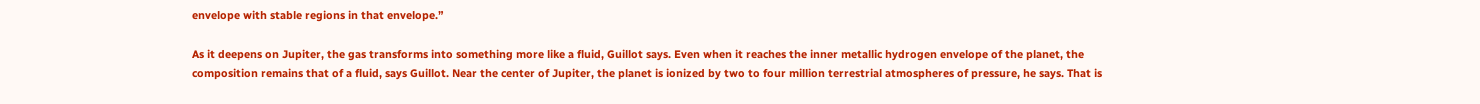envelope with stable regions in that envelope.”

As it deepens on Jupiter, the gas transforms into something more like a fluid, Guillot says. Even when it reaches the inner metallic hydrogen envelope of the planet, the composition remains that of a fluid, says Guillot. Near the center of Jupiter, the planet is ionized by two to four million terrestrial atmospheres of pressure, he says. That is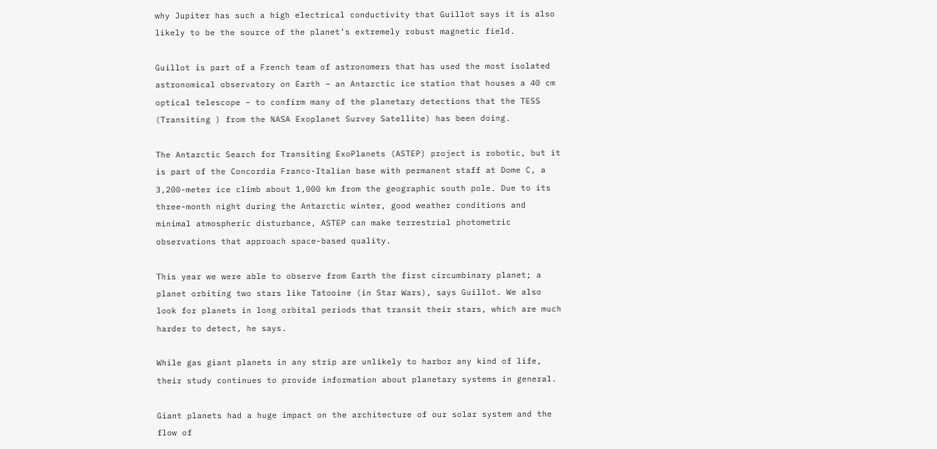why Jupiter has such a high electrical conductivity that Guillot says it is also likely to be the source of the planet’s extremely robust magnetic field.

Guillot is part of a French team of astronomers that has used the most isolated astronomical observatory on Earth – an Antarctic ice station that houses a 40 cm optical telescope – to confirm many of the planetary detections that the TESS (Transiting ) from the NASA Exoplanet Survey Satellite) has been doing.

The Antarctic Search for Transiting ExoPlanets (ASTEP) project is robotic, but it is part of the Concordia Franco-Italian base with permanent staff at Dome C, a 3,200-meter ice climb about 1,000 km from the geographic south pole. Due to its three-month night during the Antarctic winter, good weather conditions and minimal atmospheric disturbance, ASTEP can make terrestrial photometric observations that approach space-based quality.

This year we were able to observe from Earth the first circumbinary planet; a planet orbiting two stars like Tatooine (in Star Wars), says Guillot. We also look for planets in long orbital periods that transit their stars, which are much harder to detect, he says.

While gas giant planets in any strip are unlikely to harbor any kind of life, their study continues to provide information about planetary systems in general.

Giant planets had a huge impact on the architecture of our solar system and the flow of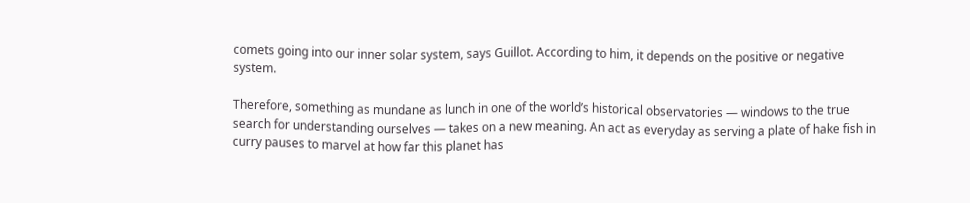comets going into our inner solar system, says Guillot. According to him, it depends on the positive or negative system.

Therefore, something as mundane as lunch in one of the world’s historical observatories — windows to the true search for understanding ourselves — takes on a new meaning. An act as everyday as serving a plate of hake fish in curry pauses to marvel at how far this planet has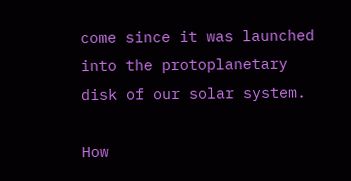come since it was launched into the protoplanetary disk of our solar system.

How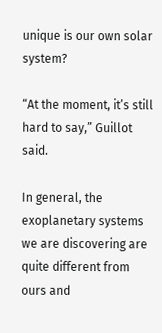unique is our own solar system?

“At the moment, it’s still hard to say,” Guillot said.

In general, the exoplanetary systems we are discovering are quite different from ours and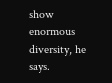show enormous diversity, he says.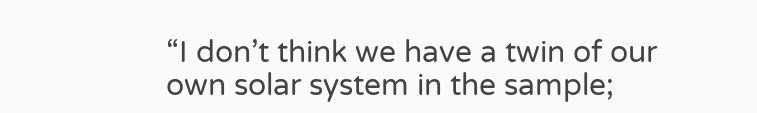“I don’t think we have a twin of our own solar system in the sample;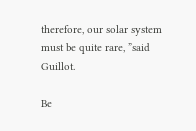therefore, our solar system must be quite rare, ”said Guillot.

Be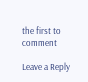the first to comment

Leave a Reply